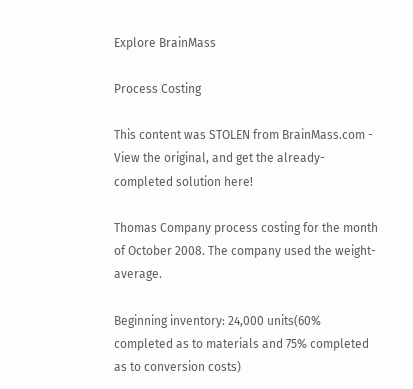Explore BrainMass

Process Costing

This content was STOLEN from BrainMass.com - View the original, and get the already-completed solution here!

Thomas Company process costing for the month of October 2008. The company used the weight-average.

Beginning inventory: 24,000 units(60% completed as to materials and 75% completed as to conversion costs)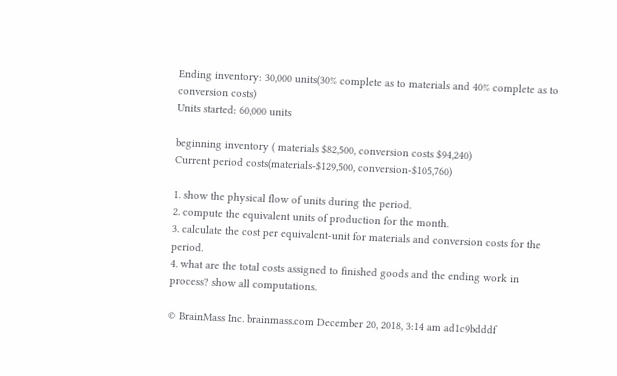Ending inventory: 30,000 units(30% complete as to materials and 40% complete as to conversion costs)
Units started: 60,000 units

beginning inventory ( materials $82,500, conversion costs $94,240)
Current period costs(materials-$129,500, conversion-$105,760)

1. show the physical flow of units during the period.
2. compute the equivalent units of production for the month.
3. calculate the cost per equivalent-unit for materials and conversion costs for the period.
4. what are the total costs assigned to finished goods and the ending work in process? show all computations.

© BrainMass Inc. brainmass.com December 20, 2018, 3:14 am ad1c9bdddf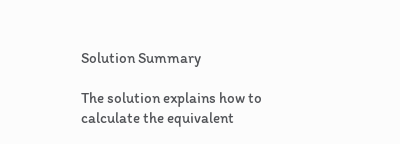Solution Summary

The solution explains how to calculate the equivalent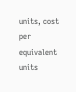units, cost per equivalent units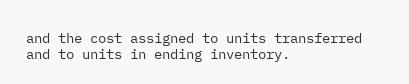and the cost assigned to units transferred and to units in ending inventory.